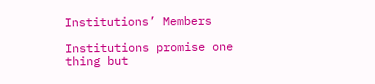Institutions’ Members

Institutions promise one thing but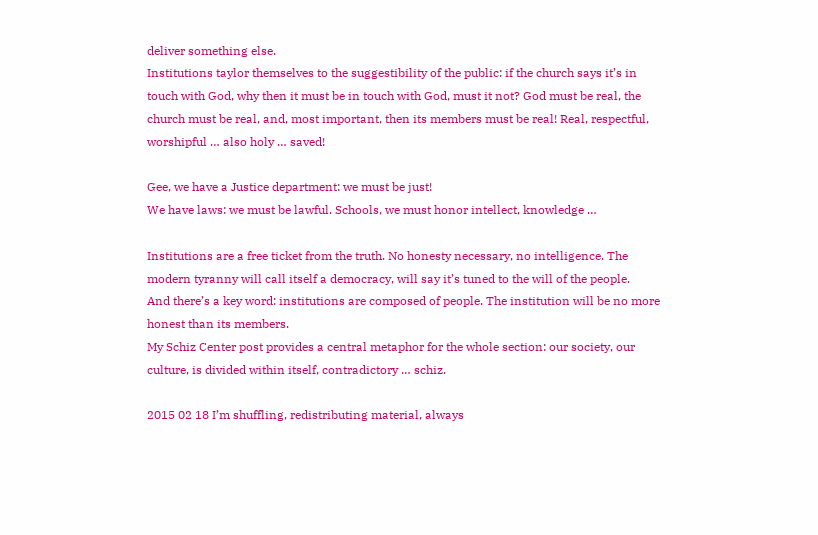deliver something else.
Institutions taylor themselves to the suggestibility of the public: if the church says it’s in touch with God, why then it must be in touch with God, must it not? God must be real, the church must be real, and, most important, then its members must be real! Real, respectful, worshipful … also holy … saved!

Gee, we have a Justice department: we must be just!
We have laws: we must be lawful. Schools, we must honor intellect, knowledge …

Institutions are a free ticket from the truth. No honesty necessary, no intelligence. The modern tyranny will call itself a democracy, will say it’s tuned to the will of the people.
And there’s a key word: institutions are composed of people. The institution will be no more honest than its members.
My Schiz Center post provides a central metaphor for the whole section: our society, our culture, is divided within itself, contradictory … schiz.

2015 02 18 I’m shuffling, redistributing material, always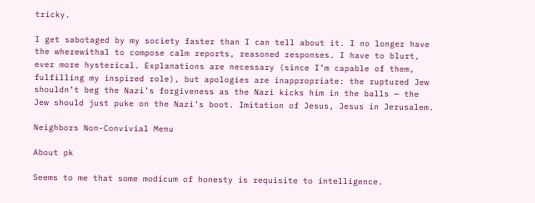tricky.

I get sabotaged by my society faster than I can tell about it. I no longer have the wherewithal to compose calm reports, reasoned responses. I have to blurt, ever more hysterical. Explanations are necessary (since I’m capable of them, fulfilling my inspired role), but apologies are inappropriate: the ruptured Jew shouldn’t beg the Nazi’s forgiveness as the Nazi kicks him in the balls — the Jew should just puke on the Nazi’s boot. Imitation of Jesus, Jesus in Jerusalem.

Neighbors Non-Convivial Menu

About pk

Seems to me that some modicum of honesty is requisite to intelligence.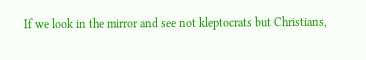If we look in the mirror and see not kleptocrats but Christians,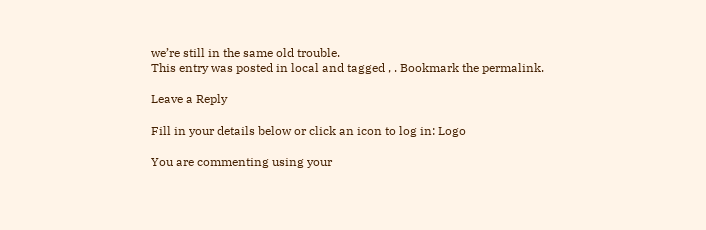we’re still in the same old trouble.
This entry was posted in local and tagged , . Bookmark the permalink.

Leave a Reply

Fill in your details below or click an icon to log in: Logo

You are commenting using your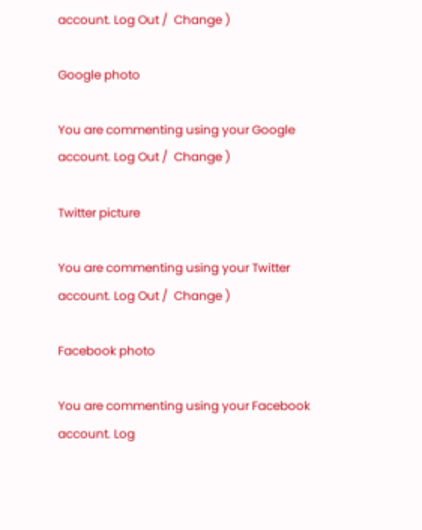account. Log Out /  Change )

Google photo

You are commenting using your Google account. Log Out /  Change )

Twitter picture

You are commenting using your Twitter account. Log Out /  Change )

Facebook photo

You are commenting using your Facebook account. Log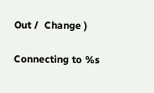Out /  Change )

Connecting to %s